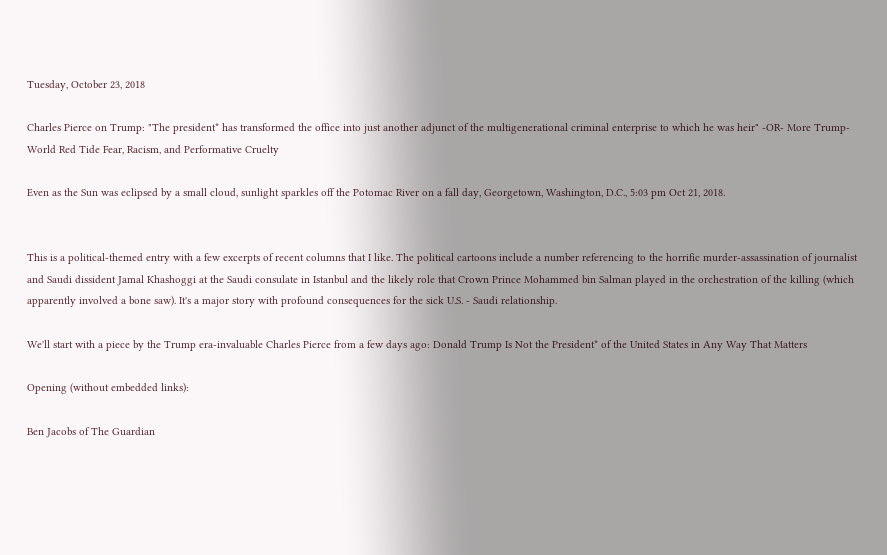Tuesday, October 23, 2018

Charles Pierce on Trump: "The president* has transformed the office into just another adjunct of the multigenerational criminal enterprise to which he was heir" -OR- More Trump-World Red Tide Fear, Racism, and Performative Cruelty

Even as the Sun was eclipsed by a small cloud, sunlight sparkles off the Potomac River on a fall day, Georgetown, Washington, D.C., 5:03 pm Oct 21, 2018.


This is a political-themed entry with a few excerpts of recent columns that I like. The political cartoons include a number referencing to the horrific murder-assassination of journalist and Saudi dissident Jamal Khashoggi at the Saudi consulate in Istanbul and the likely role that Crown Prince Mohammed bin Salman played in the orchestration of the killing (which apparently involved a bone saw). It's a major story with profound consequences for the sick U.S. - Saudi relationship.

We'll start with a piece by the Trump era-invaluable Charles Pierce from a few days ago: Donald Trump Is Not the President* of the United States in Any Way That Matters

Opening (without embedded links):

Ben Jacobs of The Guardian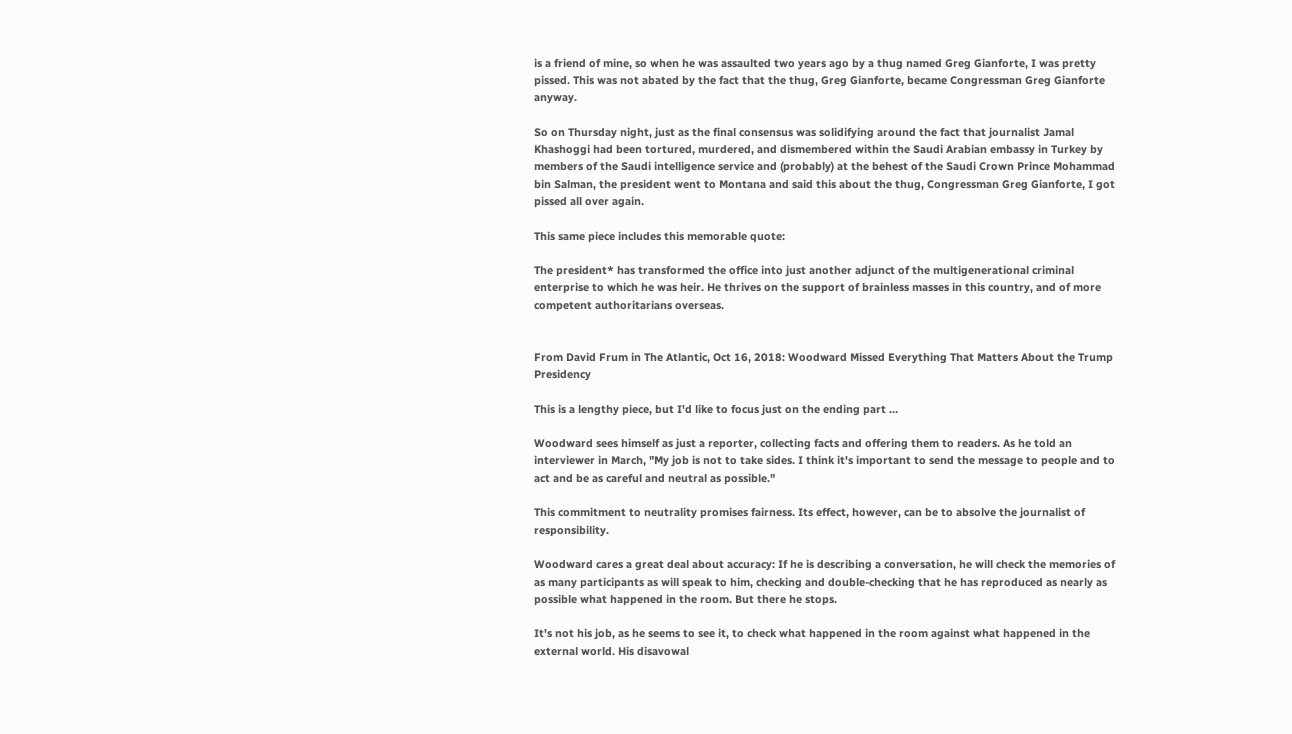is a friend of mine, so when he was assaulted two years ago by a thug named Greg Gianforte, I was pretty pissed. This was not abated by the fact that the thug, Greg Gianforte, became Congressman Greg Gianforte anyway.

So on Thursday night, just as the final consensus was solidifying around the fact that journalist Jamal Khashoggi had been tortured, murdered, and dismembered within the Saudi Arabian embassy in Turkey by members of the Saudi intelligence service and (probably) at the behest of the Saudi Crown Prince Mohammad bin Salman, the president went to Montana and said this about the thug, Congressman Greg Gianforte, I got pissed all over again.

This same piece includes this memorable quote:

The president* has transformed the office into just another adjunct of the multigenerational criminal enterprise to which he was heir. He thrives on the support of brainless masses in this country, and of more competent authoritarians overseas.


From David Frum in The Atlantic, Oct 16, 2018: Woodward Missed Everything That Matters About the Trump Presidency

This is a lengthy piece, but I'd like to focus just on the ending part …

Woodward sees himself as just a reporter, collecting facts and offering them to readers. As he told an interviewer in March, "My job is not to take sides. I think it's important to send the message to people and to act and be as careful and neutral as possible."

This commitment to neutrality promises fairness. Its effect, however, can be to absolve the journalist of responsibility.

Woodward cares a great deal about accuracy: If he is describing a conversation, he will check the memories of as many participants as will speak to him, checking and double-checking that he has reproduced as nearly as possible what happened in the room. But there he stops.

It's not his job, as he seems to see it, to check what happened in the room against what happened in the external world. His disavowal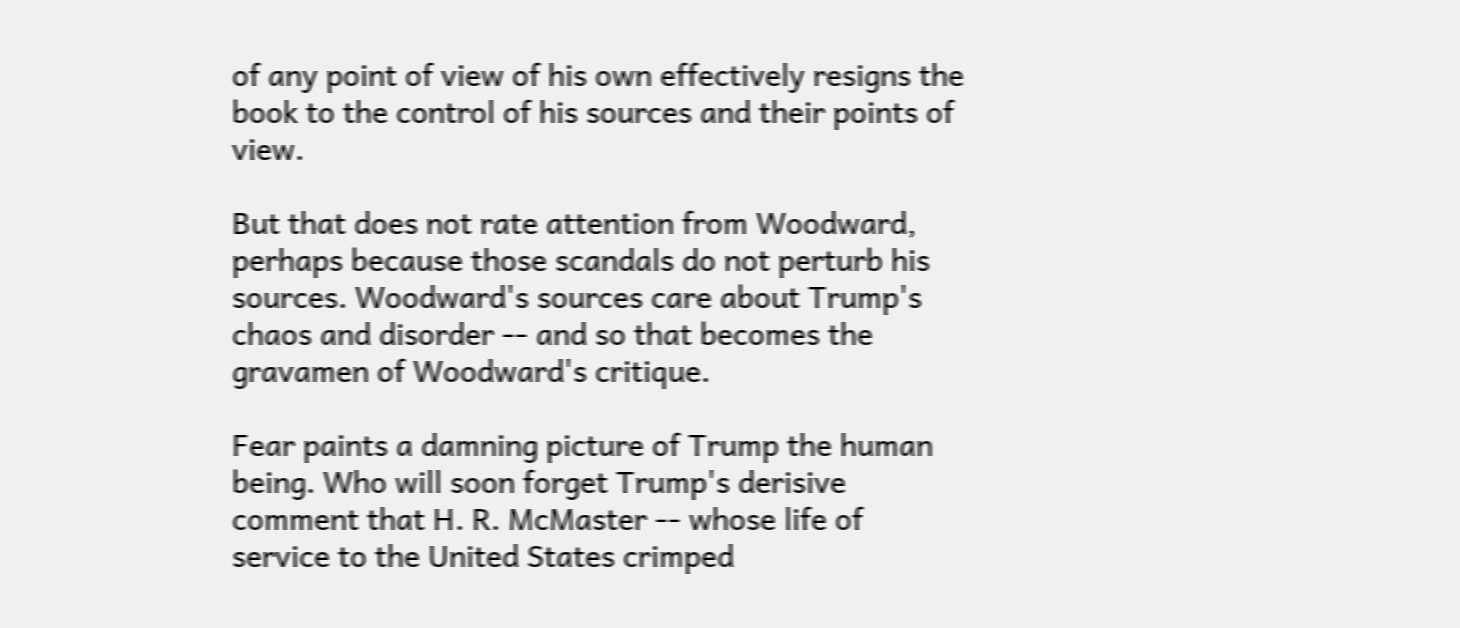of any point of view of his own effectively resigns the book to the control of his sources and their points of view.

But that does not rate attention from Woodward, perhaps because those scandals do not perturb his sources. Woodward's sources care about Trump's chaos and disorder -- and so that becomes the gravamen of Woodward's critique.

Fear paints a damning picture of Trump the human being. Who will soon forget Trump's derisive comment that H. R. McMaster -- whose life of service to the United States crimped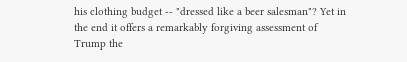his clothing budget -- "dressed like a beer salesman"? Yet in the end it offers a remarkably forgiving assessment of Trump the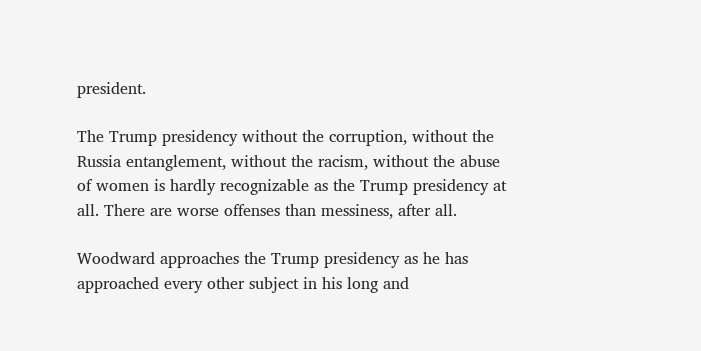president.

The Trump presidency without the corruption, without the Russia entanglement, without the racism, without the abuse of women is hardly recognizable as the Trump presidency at all. There are worse offenses than messiness, after all.

Woodward approaches the Trump presidency as he has approached every other subject in his long and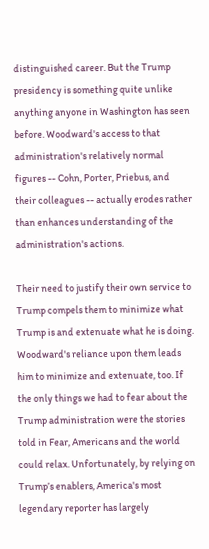distinguished career. But the Trump presidency is something quite unlike anything anyone in Washington has seen before. Woodward's access to that administration's relatively normal figures -- Cohn, Porter, Priebus, and their colleagues -- actually erodes rather than enhances understanding of the administration's actions.

Their need to justify their own service to Trump compels them to minimize what Trump is and extenuate what he is doing. Woodward's reliance upon them leads him to minimize and extenuate, too. If the only things we had to fear about the Trump administration were the stories told in Fear, Americans and the world could relax. Unfortunately, by relying on Trump’s enablers, America's most legendary reporter has largely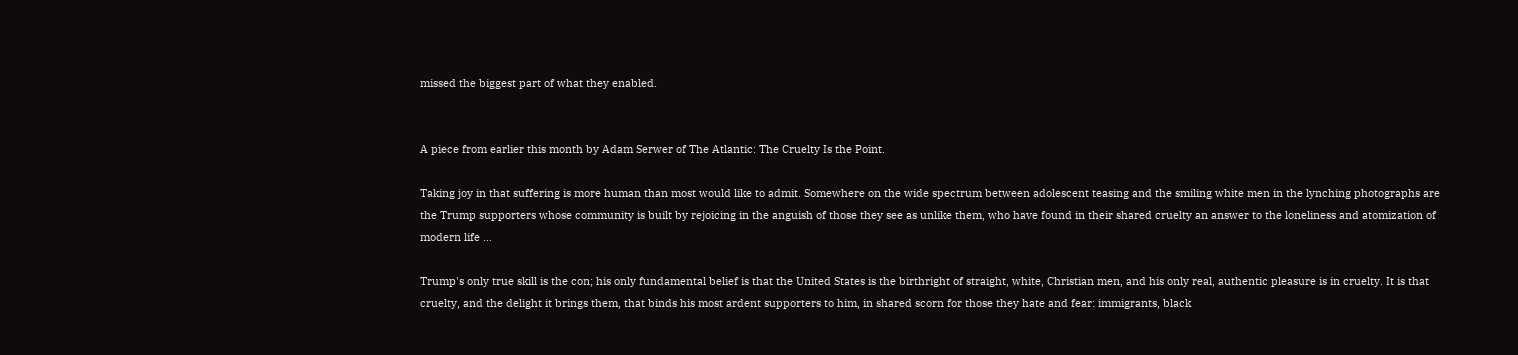missed the biggest part of what they enabled.


A piece from earlier this month by Adam Serwer of The Atlantic: The Cruelty Is the Point.

Taking joy in that suffering is more human than most would like to admit. Somewhere on the wide spectrum between adolescent teasing and the smiling white men in the lynching photographs are the Trump supporters whose community is built by rejoicing in the anguish of those they see as unlike them, who have found in their shared cruelty an answer to the loneliness and atomization of modern life …

Trump's only true skill is the con; his only fundamental belief is that the United States is the birthright of straight, white, Christian men, and his only real, authentic pleasure is in cruelty. It is that cruelty, and the delight it brings them, that binds his most ardent supporters to him, in shared scorn for those they hate and fear: immigrants, black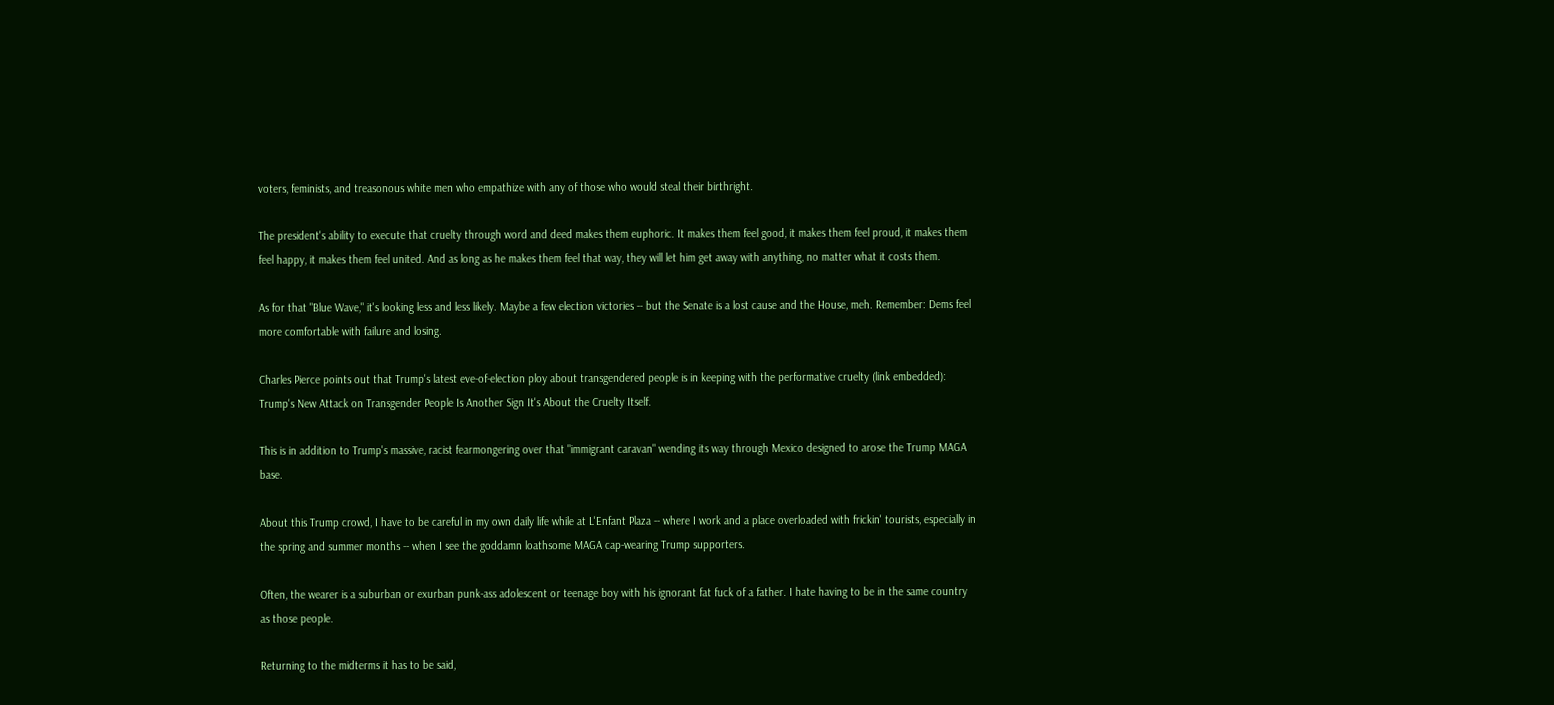voters, feminists, and treasonous white men who empathize with any of those who would steal their birthright.

The president's ability to execute that cruelty through word and deed makes them euphoric. It makes them feel good, it makes them feel proud, it makes them feel happy, it makes them feel united. And as long as he makes them feel that way, they will let him get away with anything, no matter what it costs them.

As for that "Blue Wave," it's looking less and less likely. Maybe a few election victories -- but the Senate is a lost cause and the House, meh. Remember: Dems feel more comfortable with failure and losing.

Charles Pierce points out that Trump's latest eve-of-election ploy about transgendered people is in keeping with the performative cruelty (link embedded): Trump's New Attack on Transgender People Is Another Sign It's About the Cruelty Itself.

This is in addition to Trump's massive, racist fearmongering over that "immigrant caravan" wending its way through Mexico designed to arose the Trump MAGA base.

About this Trump crowd, I have to be careful in my own daily life while at L'Enfant Plaza -- where I work and a place overloaded with frickin' tourists, especially in the spring and summer months -- when I see the goddamn loathsome MAGA cap-wearing Trump supporters.

Often, the wearer is a suburban or exurban punk-ass adolescent or teenage boy with his ignorant fat fuck of a father. I hate having to be in the same country as those people.

Returning to the midterms it has to be said,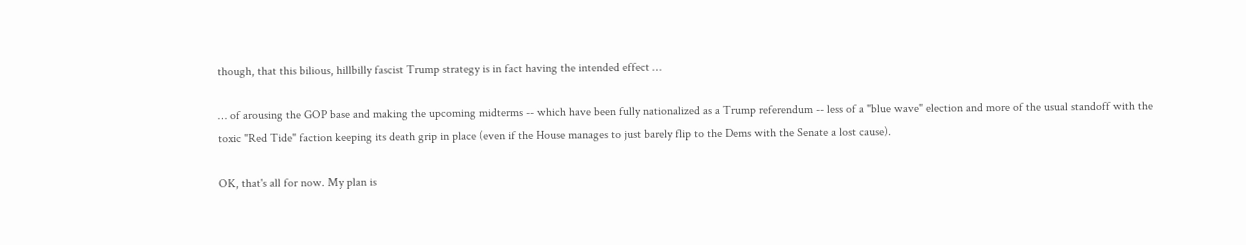though, that this bilious, hillbilly fascist Trump strategy is in fact having the intended effect …

… of arousing the GOP base and making the upcoming midterms -- which have been fully nationalized as a Trump referendum -- less of a "blue wave" election and more of the usual standoff with the toxic "Red Tide" faction keeping its death grip in place (even if the House manages to just barely flip to the Dems with the Senate a lost cause).

OK, that's all for now. My plan is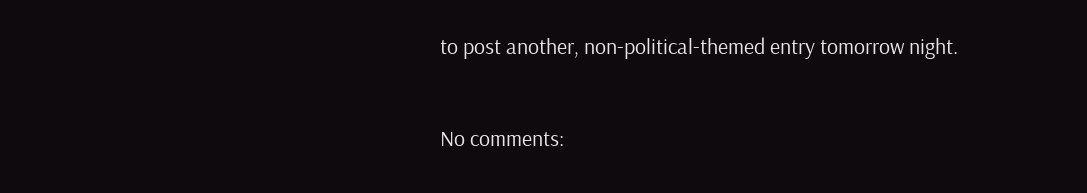to post another, non-political-themed entry tomorrow night.


No comments: